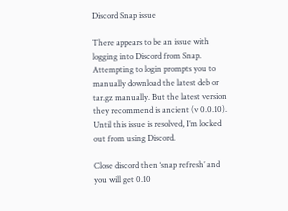Discord Snap issue

There appears to be an issue with logging into Discord from Snap. Attempting to login prompts you to manually download the latest deb or tar.gz manually. But the latest version they recommend is ancient (v 0.0.10). Until this issue is resolved, I’m locked out from using Discord.

Close discord then ‘snap refresh’ and you will get 0.10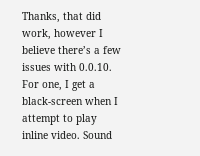Thanks, that did work, however I believe there’s a few issues with 0.0.10. For one, I get a black-screen when I attempt to play inline video. Sound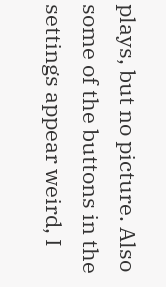plays, but no picture. Also some of the buttons in the settings appear weird, I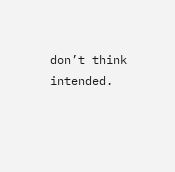don’t think intended.